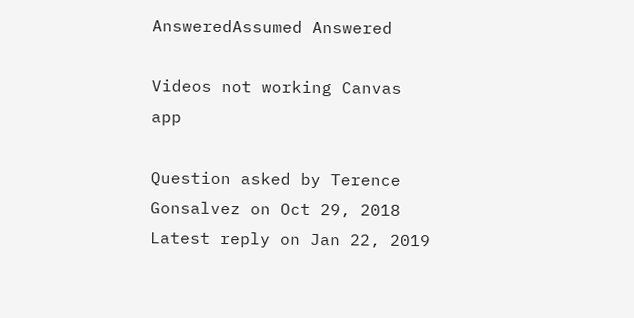AnsweredAssumed Answered

Videos not working Canvas app

Question asked by Terence Gonsalvez on Oct 29, 2018
Latest reply on Jan 22, 2019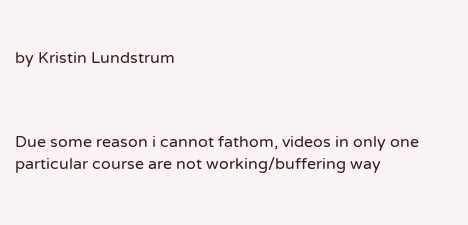by Kristin Lundstrum



Due some reason i cannot fathom, videos in only one particular course are not working/buffering way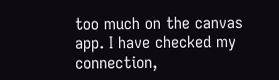too much on the canvas app. I have checked my connection,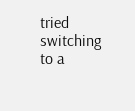tried switching to a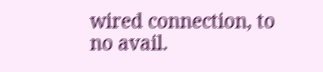wired connection, to no avail.